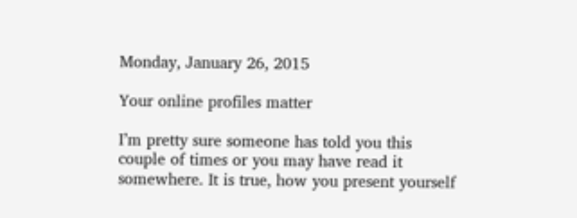Monday, January 26, 2015

Your online profiles matter

I’m pretty sure someone has told you this couple of times or you may have read it somewhere. It is true, how you present yourself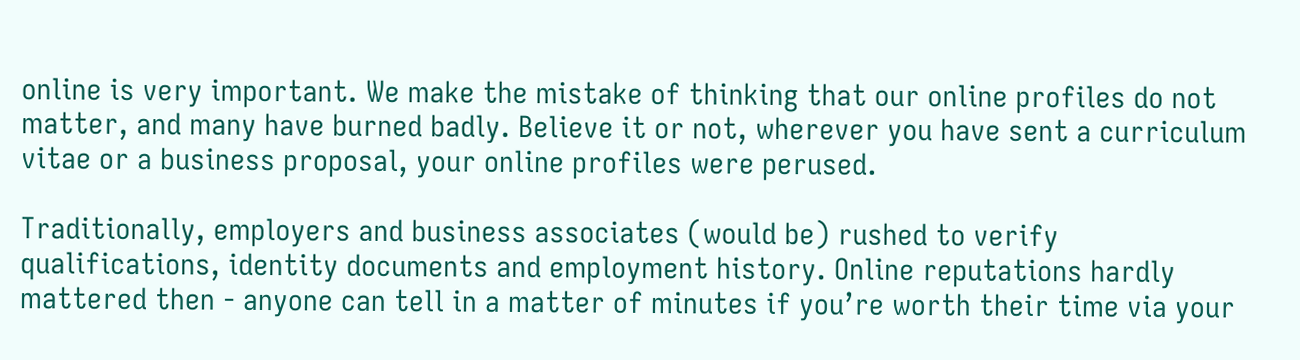online is very important. We make the mistake of thinking that our online profiles do not matter, and many have burned badly. Believe it or not, wherever you have sent a curriculum vitae or a business proposal, your online profiles were perused.

Traditionally, employers and business associates (would be) rushed to verify qualifications, identity documents and employment history. Online reputations hardly mattered then - anyone can tell in a matter of minutes if you’re worth their time via your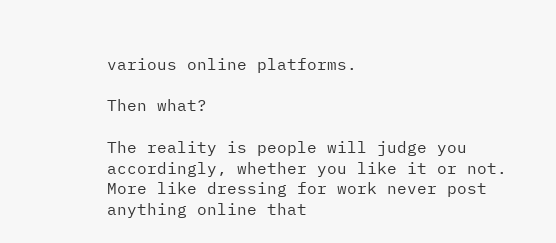various online platforms.

Then what?

The reality is people will judge you accordingly, whether you like it or not. More like dressing for work never post anything online that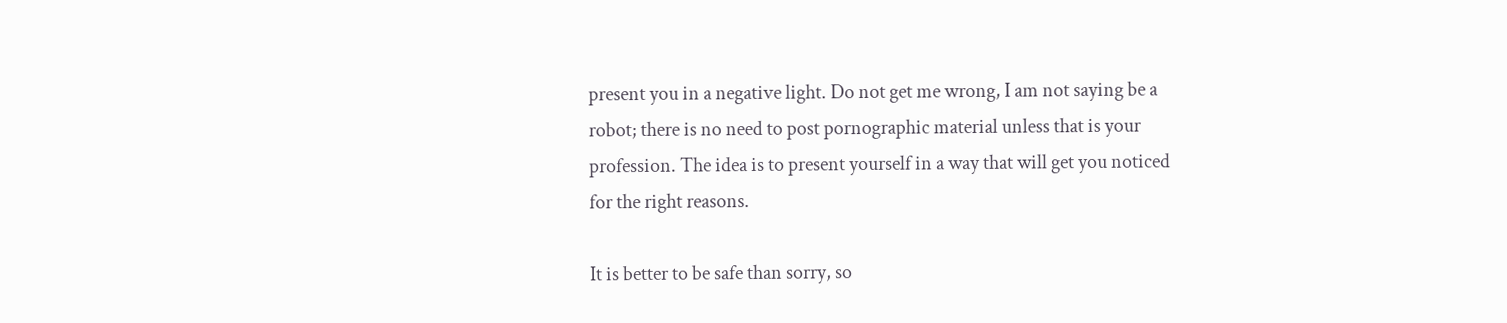present you in a negative light. Do not get me wrong, I am not saying be a robot; there is no need to post pornographic material unless that is your profession. The idea is to present yourself in a way that will get you noticed for the right reasons.

It is better to be safe than sorry, so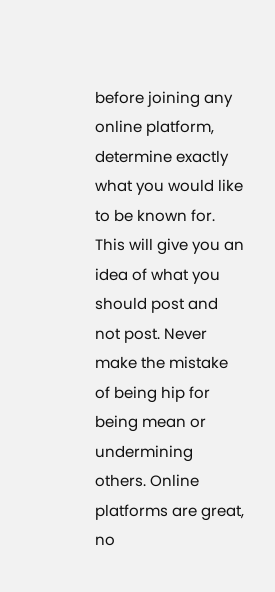before joining any online platform, determine exactly what you would like to be known for. This will give you an idea of what you should post and not post. Never make the mistake of being hip for being mean or undermining others. Online platforms are great, no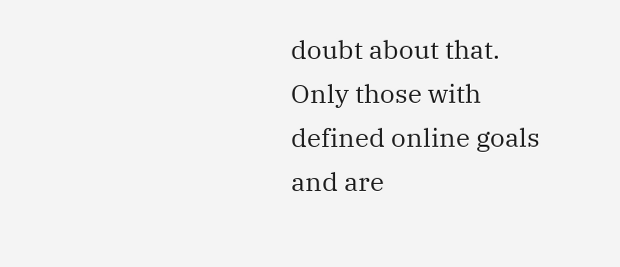doubt about that. Only those with defined online goals and are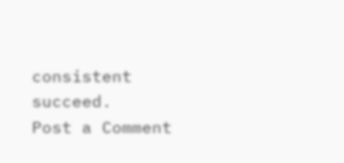consistent succeed.
Post a Comment